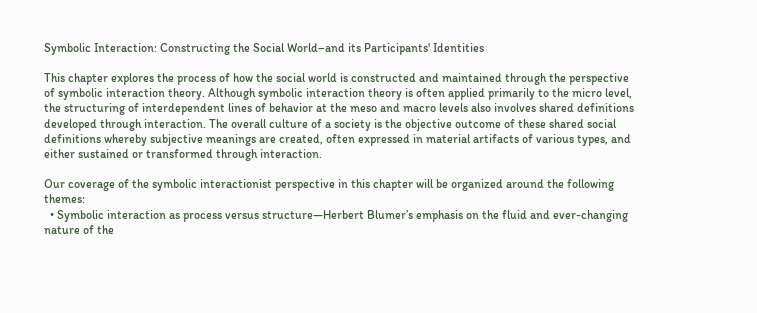Symbolic Interaction: Constructing the Social World–and its Participants' Identities

This chapter explores the process of how the social world is constructed and maintained through the perspective of symbolic interaction theory. Although symbolic interaction theory is often applied primarily to the micro level, the structuring of interdependent lines of behavior at the meso and macro levels also involves shared definitions developed through interaction. The overall culture of a society is the objective outcome of these shared social definitions whereby subjective meanings are created, often expressed in material artifacts of various types, and either sustained or transformed through interaction.

Our coverage of the symbolic interactionist perspective in this chapter will be organized around the following themes:
  • Symbolic interaction as process versus structure—Herbert Blumer’s emphasis on the fluid and ever-changing nature of the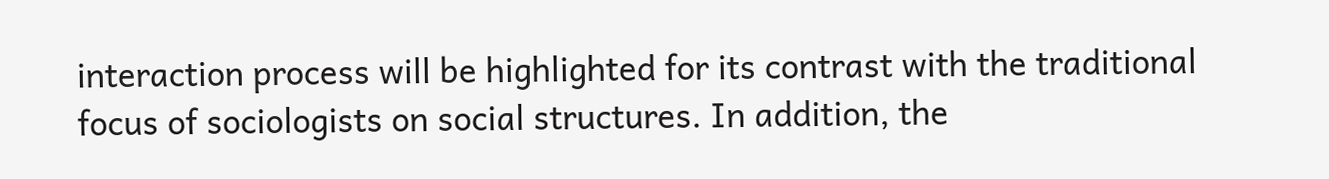interaction process will be highlighted for its contrast with the traditional focus of sociologists on social structures. In addition, the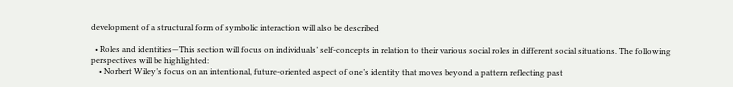development of a structural form of symbolic interaction will also be described

  • Roles and identities—This section will focus on individuals’ self-concepts in relation to their various social roles in different social situations. The following perspectives will be highlighted:
    • Norbert Wiley’s focus on an intentional, future-oriented aspect of one’s identity that moves beyond a pattern reflecting past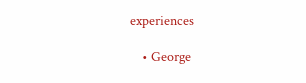experiences

    • George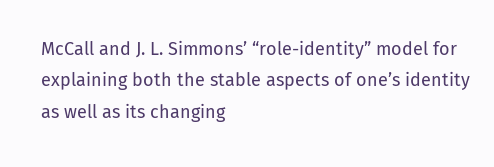McCall and J. L. Simmons’ “role-identity” model for explaining both the stable aspects of one’s identity as well as its changing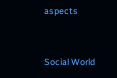aspects


Social World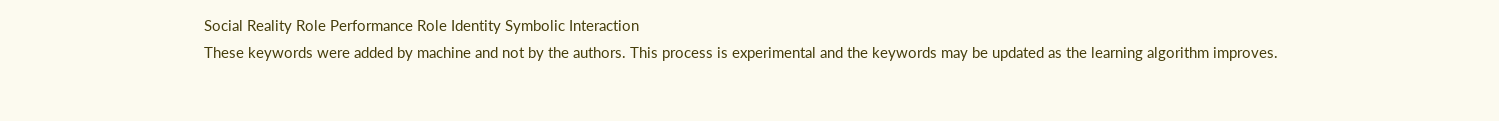Social Reality Role Performance Role Identity Symbolic Interaction
These keywords were added by machine and not by the authors. This process is experimental and the keywords may be updated as the learning algorithm improves.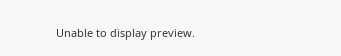Unable to display preview.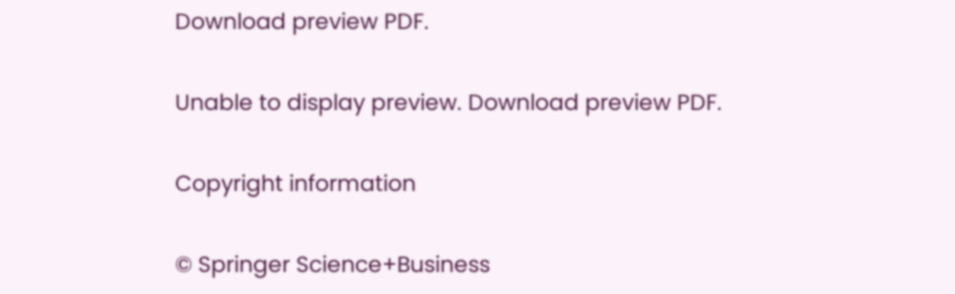Download preview PDF.

Unable to display preview. Download preview PDF.

Copyright information

© Springer Science+Business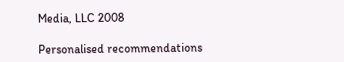Media, LLC 2008

Personalised recommendations